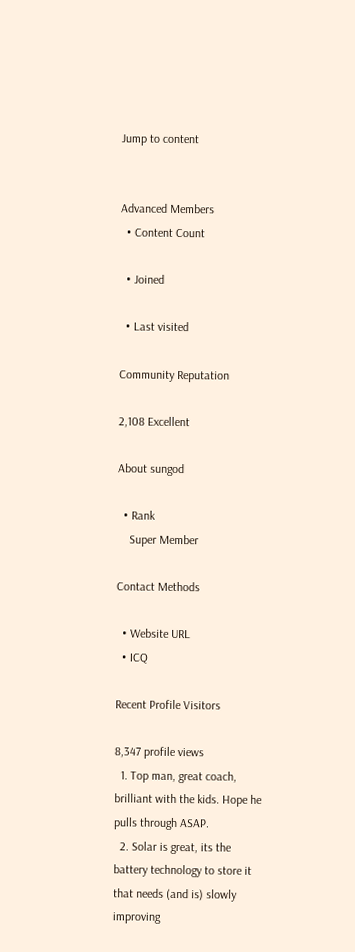Jump to content


Advanced Members
  • Content Count

  • Joined

  • Last visited

Community Reputation

2,108 Excellent

About sungod

  • Rank
    Super Member

Contact Methods

  • Website URL
  • ICQ

Recent Profile Visitors

8,347 profile views
  1. Top man, great coach, brilliant with the kids. Hope he pulls through ASAP.
  2. Solar is great, its the battery technology to store it that needs (and is) slowly improving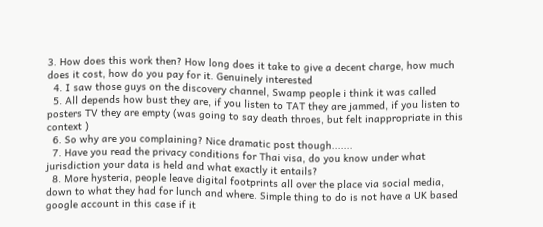3. How does this work then? How long does it take to give a decent charge, how much does it cost, how do you pay for it. Genuinely interested
  4. I saw those guys on the discovery channel, Swamp people i think it was called
  5. All depends how bust they are, if you listen to TAT they are jammed, if you listen to posters TV they are empty (was going to say death throes, but felt inappropriate in this context )
  6. So why are you complaining? Nice dramatic post though.......
  7. Have you read the privacy conditions for Thai visa, do you know under what jurisdiction your data is held and what exactly it entails?
  8. More hysteria, people leave digital footprints all over the place via social media, down to what they had for lunch and where. Simple thing to do is not have a UK based google account in this case if it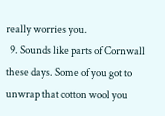really worries you.
  9. Sounds like parts of Cornwall these days. Some of you got to unwrap that cotton wool you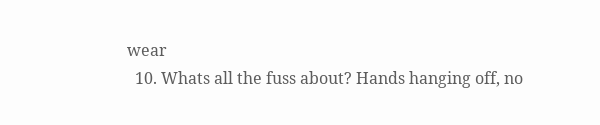wear
  10. Whats all the fuss about? Hands hanging off, no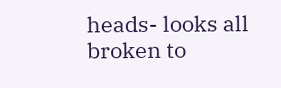heads- looks all broken to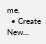me.
  • Create New...